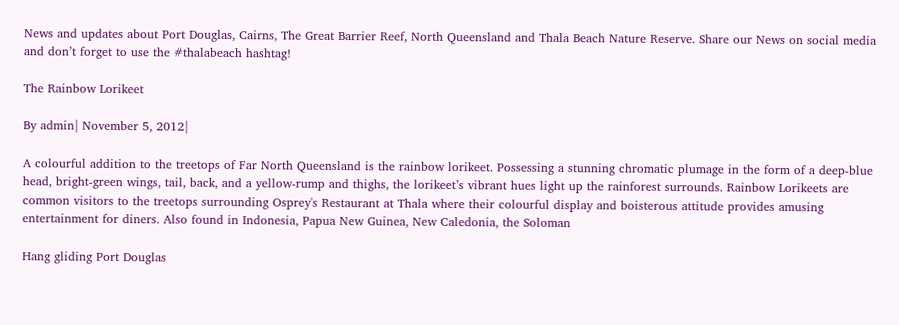News and updates about Port Douglas, Cairns, The Great Barrier Reef, North Queensland and Thala Beach Nature Reserve. Share our News on social media and don’t forget to use the #thalabeach hashtag!

The Rainbow Lorikeet

By admin| November 5, 2012|

A colourful addition to the treetops of Far North Queensland is the rainbow lorikeet. Possessing a stunning chromatic plumage in the form of a deep-blue head, bright-green wings, tail, back, and a yellow-rump and thighs, the lorikeet’s vibrant hues light up the rainforest surrounds. Rainbow Lorikeets are common visitors to the treetops surrounding Osprey's Restaurant at Thala where their colourful display and boisterous attitude provides amusing entertainment for diners. Also found in Indonesia, Papua New Guinea, New Caledonia, the Soloman

Hang gliding Port Douglas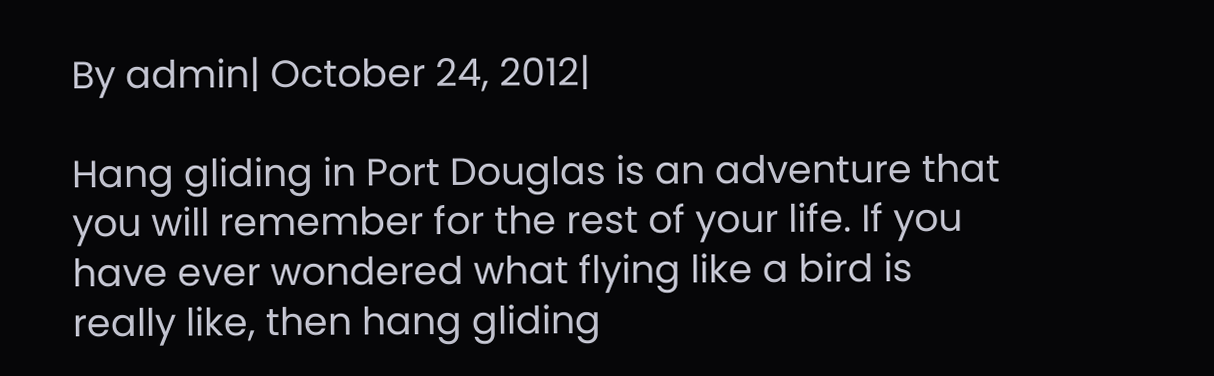By admin| October 24, 2012|

Hang gliding in Port Douglas is an adventure that you will remember for the rest of your life. If you have ever wondered what flying like a bird is really like, then hang gliding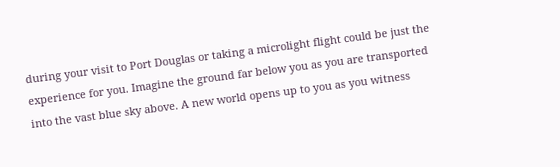during your visit to Port Douglas or taking a microlight flight could be just the experience for you. Imagine the ground far below you as you are transported into the vast blue sky above. A new world opens up to you as you witness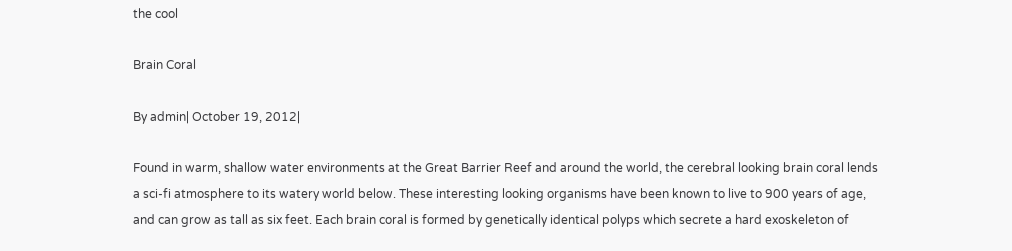the cool

Brain Coral

By admin| October 19, 2012|

Found in warm, shallow water environments at the Great Barrier Reef and around the world, the cerebral looking brain coral lends a sci-fi atmosphere to its watery world below. These interesting looking organisms have been known to live to 900 years of age, and can grow as tall as six feet. Each brain coral is formed by genetically identical polyps which secrete a hard exoskeleton of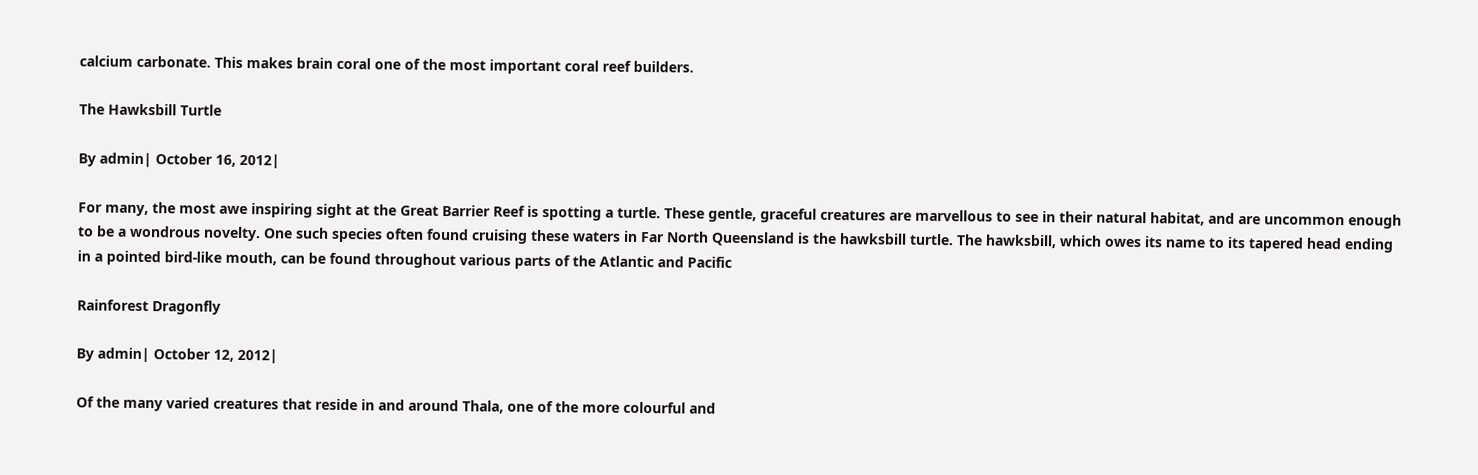calcium carbonate. This makes brain coral one of the most important coral reef builders.

The Hawksbill Turtle

By admin| October 16, 2012|

For many, the most awe inspiring sight at the Great Barrier Reef is spotting a turtle. These gentle, graceful creatures are marvellous to see in their natural habitat, and are uncommon enough to be a wondrous novelty. One such species often found cruising these waters in Far North Queensland is the hawksbill turtle. The hawksbill, which owes its name to its tapered head ending in a pointed bird-like mouth, can be found throughout various parts of the Atlantic and Pacific

Rainforest Dragonfly

By admin| October 12, 2012|

Of the many varied creatures that reside in and around Thala, one of the more colourful and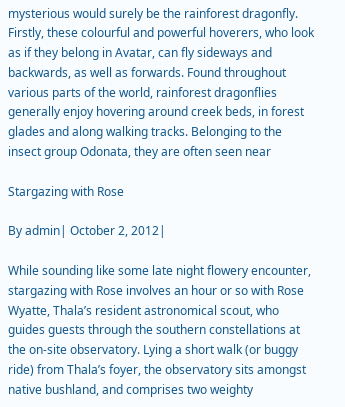mysterious would surely be the rainforest dragonfly. Firstly, these colourful and powerful hoverers, who look as if they belong in Avatar, can fly sideways and backwards, as well as forwards. Found throughout various parts of the world, rainforest dragonflies generally enjoy hovering around creek beds, in forest glades and along walking tracks. Belonging to the insect group Odonata, they are often seen near

Stargazing with Rose

By admin| October 2, 2012|

While sounding like some late night flowery encounter, stargazing with Rose involves an hour or so with Rose Wyatte, Thala’s resident astronomical scout, who guides guests through the southern constellations at the on-site observatory. Lying a short walk (or buggy ride) from Thala’s foyer, the observatory sits amongst native bushland, and comprises two weighty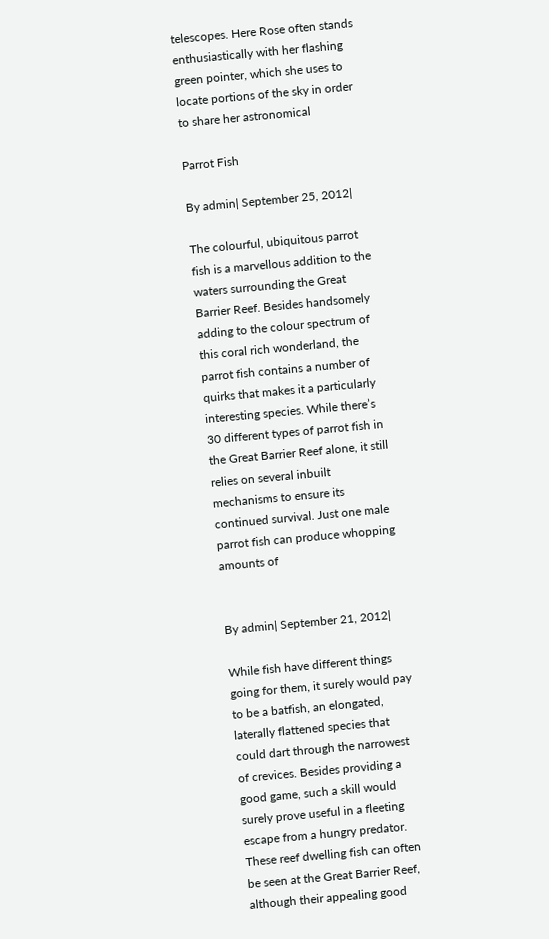telescopes. Here Rose often stands enthusiastically with her flashing green pointer, which she uses to locate portions of the sky in order to share her astronomical

Parrot Fish

By admin| September 25, 2012|

The colourful, ubiquitous parrot fish is a marvellous addition to the waters surrounding the Great Barrier Reef. Besides handsomely adding to the colour spectrum of this coral rich wonderland, the parrot fish contains a number of quirks that makes it a particularly interesting species. While there’s 30 different types of parrot fish in the Great Barrier Reef alone, it still relies on several inbuilt mechanisms to ensure its continued survival. Just one male parrot fish can produce whopping amounts of


By admin| September 21, 2012|

While fish have different things going for them, it surely would pay to be a batfish, an elongated, laterally flattened species that could dart through the narrowest of crevices. Besides providing a good game, such a skill would surely prove useful in a fleeting escape from a hungry predator. These reef dwelling fish can often be seen at the Great Barrier Reef, although their appealing good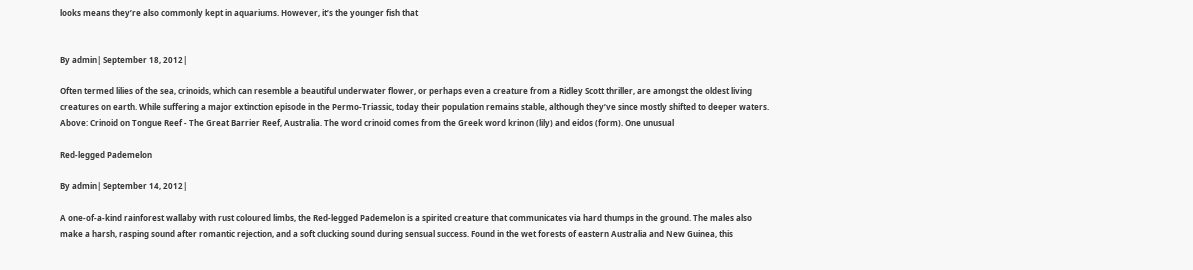looks means they’re also commonly kept in aquariums. However, it’s the younger fish that


By admin| September 18, 2012|

Often termed lilies of the sea, crinoids, which can resemble a beautiful underwater flower, or perhaps even a creature from a Ridley Scott thriller, are amongst the oldest living creatures on earth. While suffering a major extinction episode in the Permo-Triassic, today their population remains stable, although they’ve since mostly shifted to deeper waters. Above: Crinoid on Tongue Reef - The Great Barrier Reef, Australia. The word crinoid comes from the Greek word krinon (lily) and eidos (form). One unusual

Red-legged Pademelon

By admin| September 14, 2012|

A one-of-a-kind rainforest wallaby with rust coloured limbs, the Red-legged Pademelon is a spirited creature that communicates via hard thumps in the ground. The males also make a harsh, rasping sound after romantic rejection, and a soft clucking sound during sensual success. Found in the wet forests of eastern Australia and New Guinea, this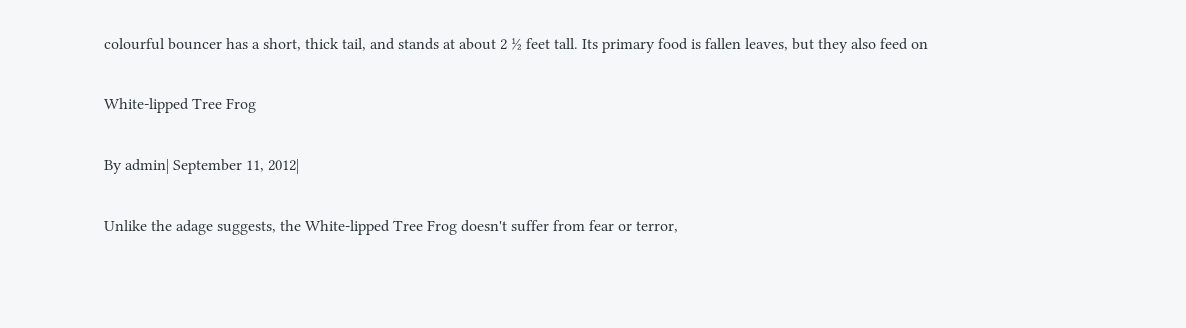colourful bouncer has a short, thick tail, and stands at about 2 ½ feet tall. Its primary food is fallen leaves, but they also feed on

White-lipped Tree Frog

By admin| September 11, 2012|

Unlike the adage suggests, the White-lipped Tree Frog doesn't suffer from fear or terror,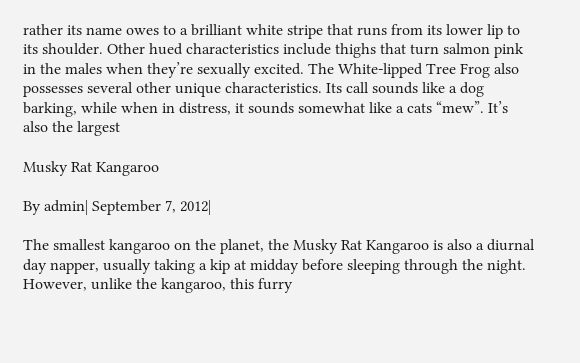rather its name owes to a brilliant white stripe that runs from its lower lip to its shoulder. Other hued characteristics include thighs that turn salmon pink in the males when they’re sexually excited. The White-lipped Tree Frog also possesses several other unique characteristics. Its call sounds like a dog barking, while when in distress, it sounds somewhat like a cats “mew”. It’s also the largest

Musky Rat Kangaroo

By admin| September 7, 2012|

The smallest kangaroo on the planet, the Musky Rat Kangaroo is also a diurnal day napper, usually taking a kip at midday before sleeping through the night. However, unlike the kangaroo, this furry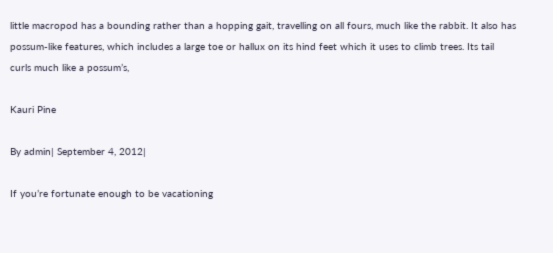little macropod has a bounding rather than a hopping gait, travelling on all fours, much like the rabbit. It also has possum-like features, which includes a large toe or hallux on its hind feet which it uses to climb trees. Its tail curls much like a possum’s,

Kauri Pine

By admin| September 4, 2012|

If you’re fortunate enough to be vacationing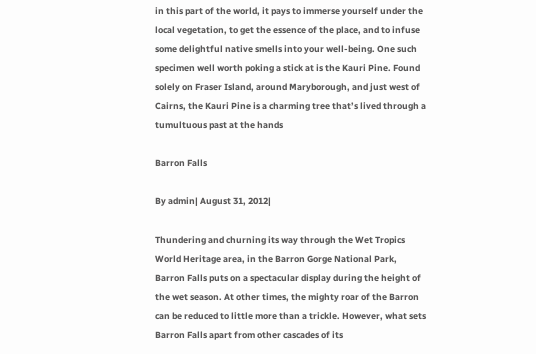in this part of the world, it pays to immerse yourself under the local vegetation, to get the essence of the place, and to infuse some delightful native smells into your well-being. One such specimen well worth poking a stick at is the Kauri Pine. Found solely on Fraser Island, around Maryborough, and just west of Cairns, the Kauri Pine is a charming tree that’s lived through a tumultuous past at the hands

Barron Falls

By admin| August 31, 2012|

Thundering and churning its way through the Wet Tropics World Heritage area, in the Barron Gorge National Park, Barron Falls puts on a spectacular display during the height of the wet season. At other times, the mighty roar of the Barron can be reduced to little more than a trickle. However, what sets Barron Falls apart from other cascades of its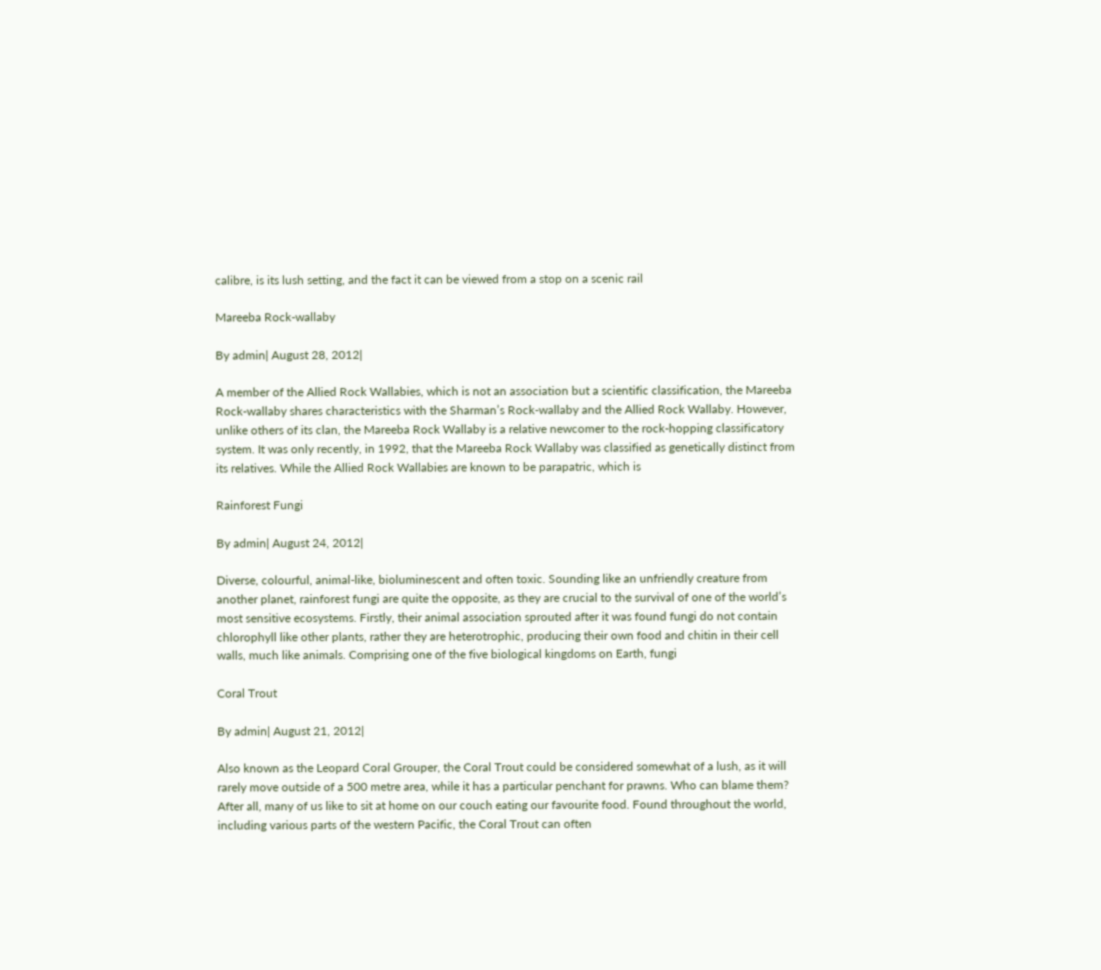calibre, is its lush setting, and the fact it can be viewed from a stop on a scenic rail

Mareeba Rock-wallaby

By admin| August 28, 2012|

A member of the Allied Rock Wallabies, which is not an association but a scientific classification, the Mareeba Rock-wallaby shares characteristics with the Sharman’s Rock-wallaby and the Allied Rock Wallaby. However, unlike others of its clan, the Mareeba Rock Wallaby is a relative newcomer to the rock-hopping classificatory system. It was only recently, in 1992, that the Mareeba Rock Wallaby was classified as genetically distinct from its relatives. While the Allied Rock Wallabies are known to be parapatric, which is

Rainforest Fungi

By admin| August 24, 2012|

Diverse, colourful, animal-like, bioluminescent and often toxic. Sounding like an unfriendly creature from another planet, rainforest fungi are quite the opposite, as they are crucial to the survival of one of the world’s most sensitive ecosystems. Firstly, their animal association sprouted after it was found fungi do not contain chlorophyll like other plants, rather they are heterotrophic, producing their own food and chitin in their cell walls, much like animals. Comprising one of the five biological kingdoms on Earth, fungi

Coral Trout

By admin| August 21, 2012|

Also known as the Leopard Coral Grouper, the Coral Trout could be considered somewhat of a lush, as it will rarely move outside of a 500 metre area, while it has a particular penchant for prawns. Who can blame them? After all, many of us like to sit at home on our couch eating our favourite food. Found throughout the world, including various parts of the western Pacific, the Coral Trout can often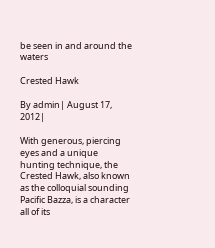be seen in and around the waters

Crested Hawk

By admin| August 17, 2012|

With generous, piercing eyes and a unique hunting technique, the Crested Hawk, also known as the colloquial sounding Pacific Bazza, is a character all of its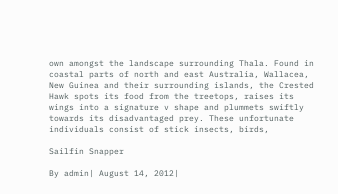own amongst the landscape surrounding Thala. Found in coastal parts of north and east Australia, Wallacea, New Guinea and their surrounding islands, the Crested Hawk spots its food from the treetops, raises its wings into a signature v shape and plummets swiftly towards its disadvantaged prey. These unfortunate individuals consist of stick insects, birds,

Sailfin Snapper

By admin| August 14, 2012|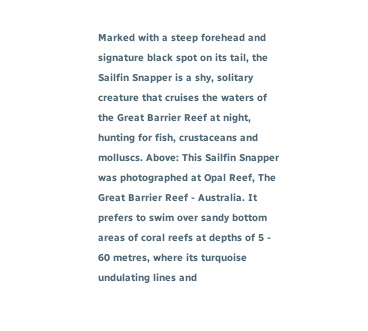Marked with a steep forehead and signature black spot on its tail, the Sailfin Snapper is a shy, solitary creature that cruises the waters of the Great Barrier Reef at night, hunting for fish, crustaceans and molluscs. Above: This Sailfin Snapper was photographed at Opal Reef, The Great Barrier Reef - Australia. It prefers to swim over sandy bottom areas of coral reefs at depths of 5 - 60 metres, where its turquoise undulating lines and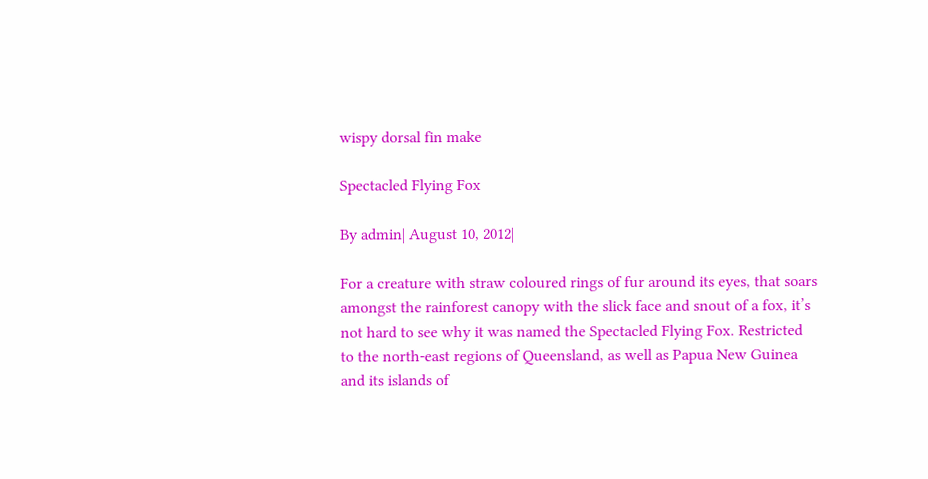wispy dorsal fin make

Spectacled Flying Fox

By admin| August 10, 2012|

For a creature with straw coloured rings of fur around its eyes, that soars amongst the rainforest canopy with the slick face and snout of a fox, it’s not hard to see why it was named the Spectacled Flying Fox. Restricted to the north-east regions of Queensland, as well as Papua New Guinea and its islands of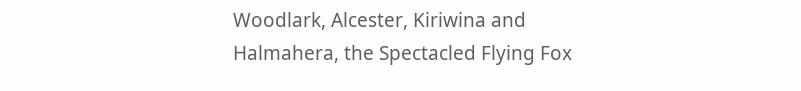Woodlark, Alcester, Kiriwina and Halmahera, the Spectacled Flying Fox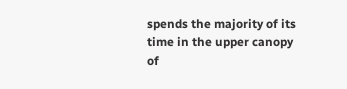spends the majority of its time in the upper canopy of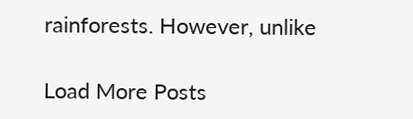rainforests. However, unlike

Load More Posts